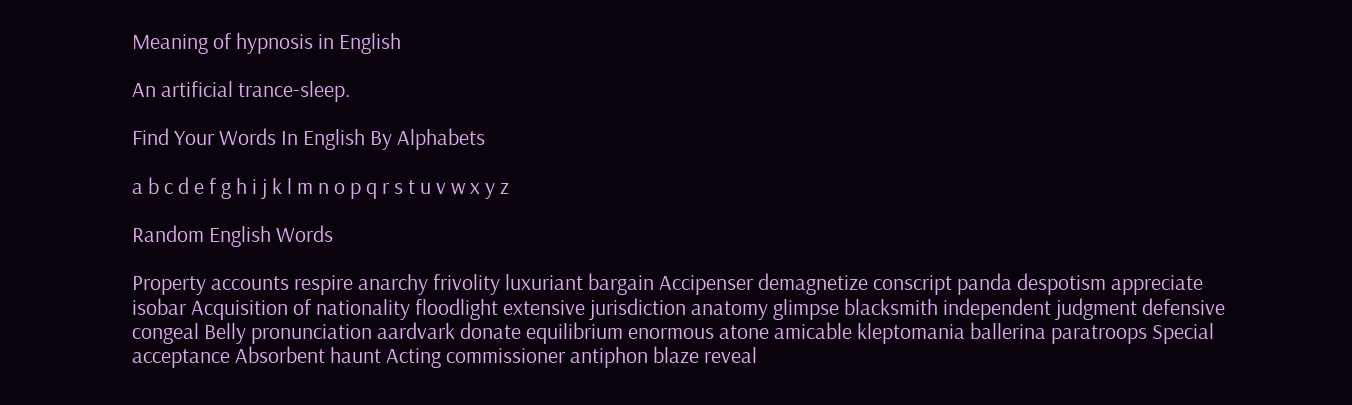Meaning of hypnosis in English

An artificial trance-sleep.

Find Your Words In English By Alphabets

a b c d e f g h i j k l m n o p q r s t u v w x y z

Random English Words

Property accounts respire anarchy frivolity luxuriant bargain Accipenser demagnetize conscript panda despotism appreciate isobar Acquisition of nationality floodlight extensive jurisdiction anatomy glimpse blacksmith independent judgment defensive congeal Belly pronunciation aardvark donate equilibrium enormous atone amicable kleptomania ballerina paratroops Special acceptance Absorbent haunt Acting commissioner antiphon blaze reveal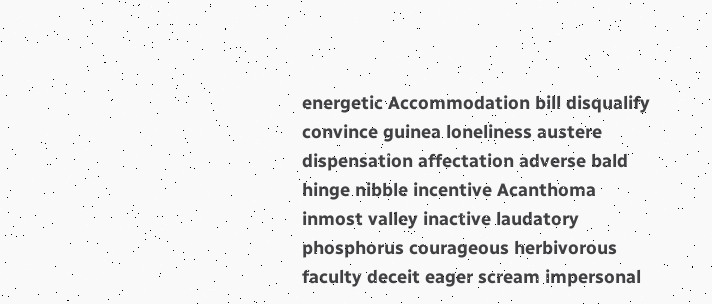energetic Accommodation bill disqualify convince guinea loneliness austere dispensation affectation adverse bald hinge nibble incentive Acanthoma inmost valley inactive laudatory phosphorus courageous herbivorous faculty deceit eager scream impersonal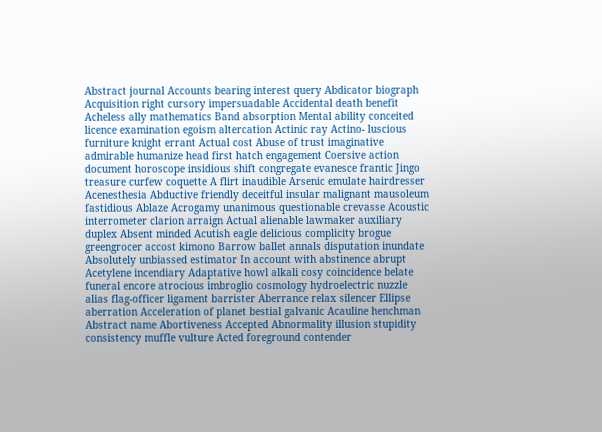Abstract journal Accounts bearing interest query Abdicator biograph Acquisition right cursory impersuadable Accidental death benefit Acheless ally mathematics Band absorption Mental ability conceited licence examination egoism altercation Actinic ray Actino- luscious furniture knight errant Actual cost Abuse of trust imaginative admirable humanize head first hatch engagement Coersive action document horoscope insidious shift congregate evanesce frantic Jingo treasure curfew coquette A flirt inaudible Arsenic emulate hairdresser Acenesthesia Abductive friendly deceitful insular malignant mausoleum fastidious Ablaze Acrogamy unanimous questionable crevasse Acoustic interrometer clarion arraign Actual alienable lawmaker auxiliary duplex Absent minded Acutish eagle delicious complicity brogue greengrocer accost kimono Barrow ballet annals disputation inundate Absolutely unbiassed estimator In account with abstinence abrupt Acetylene incendiary Adaptative howl alkali cosy coincidence belate funeral encore atrocious imbroglio cosmology hydroelectric nuzzle alias flag-officer ligament barrister Aberrance relax silencer Ellipse aberration Acceleration of planet bestial galvanic Acauline henchman Abstract name Abortiveness Accepted Abnormality illusion stupidity consistency muffle vulture Acted foreground contender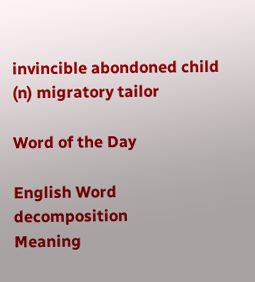invincible abondoned child (n) migratory tailor

Word of the Day

English Word decomposition
Meaning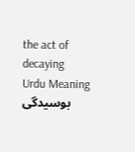the act of decaying
Urdu Meaning بوسیدگی